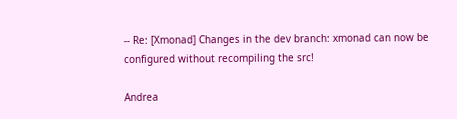-- Re: [Xmonad] Changes in the dev branch: xmonad can now be configured without recompiling the src!

Andrea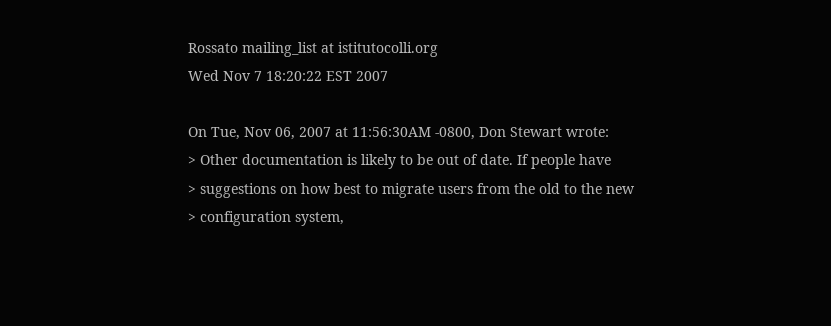Rossato mailing_list at istitutocolli.org
Wed Nov 7 18:20:22 EST 2007

On Tue, Nov 06, 2007 at 11:56:30AM -0800, Don Stewart wrote:
> Other documentation is likely to be out of date. If people have
> suggestions on how best to migrate users from the old to the new
> configuration system,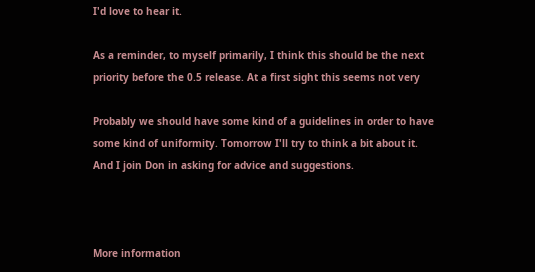I'd love to hear it.

As a reminder, to myself primarily, I think this should be the next
priority before the 0.5 release. At a first sight this seems not very

Probably we should have some kind of a guidelines in order to have
some kind of uniformity. Tomorrow I'll try to think a bit about it.
And I join Don in asking for advice and suggestions.



More information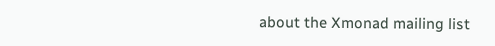about the Xmonad mailing list